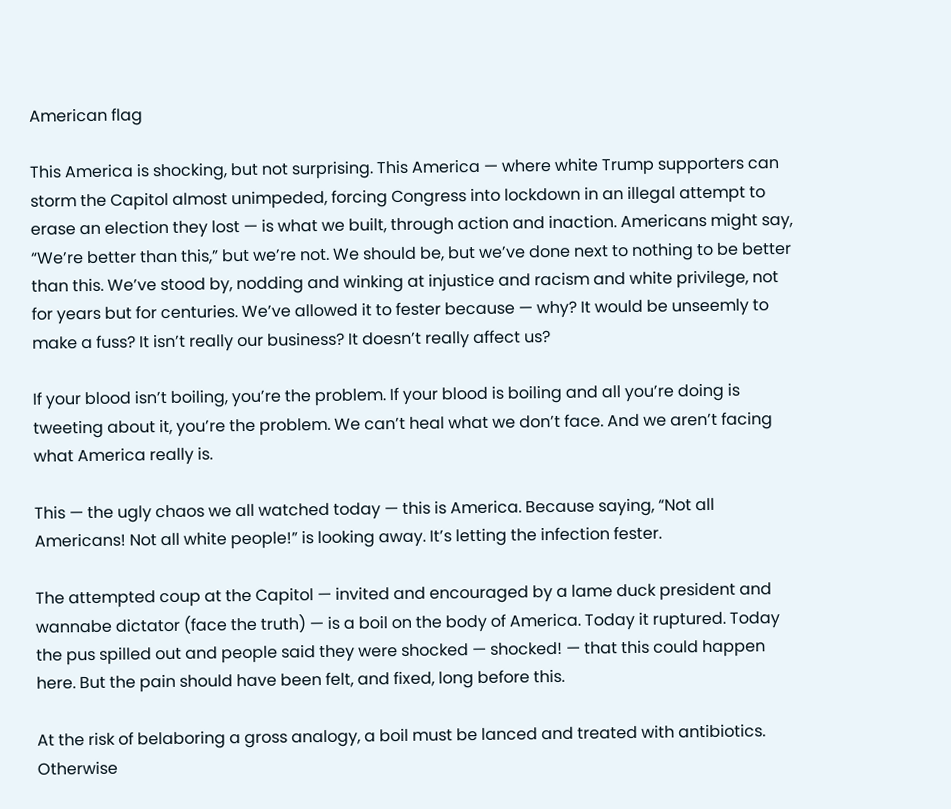American flag

This America is shocking, but not surprising. This America — where white Trump supporters can storm the Capitol almost unimpeded, forcing Congress into lockdown in an illegal attempt to erase an election they lost — is what we built, through action and inaction. Americans might say, “We’re better than this,” but we’re not. We should be, but we’ve done next to nothing to be better than this. We’ve stood by, nodding and winking at injustice and racism and white privilege, not for years but for centuries. We’ve allowed it to fester because — why? It would be unseemly to make a fuss? It isn’t really our business? It doesn’t really affect us?

If your blood isn’t boiling, you’re the problem. If your blood is boiling and all you’re doing is tweeting about it, you’re the problem. We can’t heal what we don’t face. And we aren’t facing what America really is.

This — the ugly chaos we all watched today — this is America. Because saying, “Not all Americans! Not all white people!” is looking away. It’s letting the infection fester.

The attempted coup at the Capitol — invited and encouraged by a lame duck president and wannabe dictator (face the truth) — is a boil on the body of America. Today it ruptured. Today the pus spilled out and people said they were shocked — shocked! — that this could happen here. But the pain should have been felt, and fixed, long before this.

At the risk of belaboring a gross analogy, a boil must be lanced and treated with antibiotics. Otherwise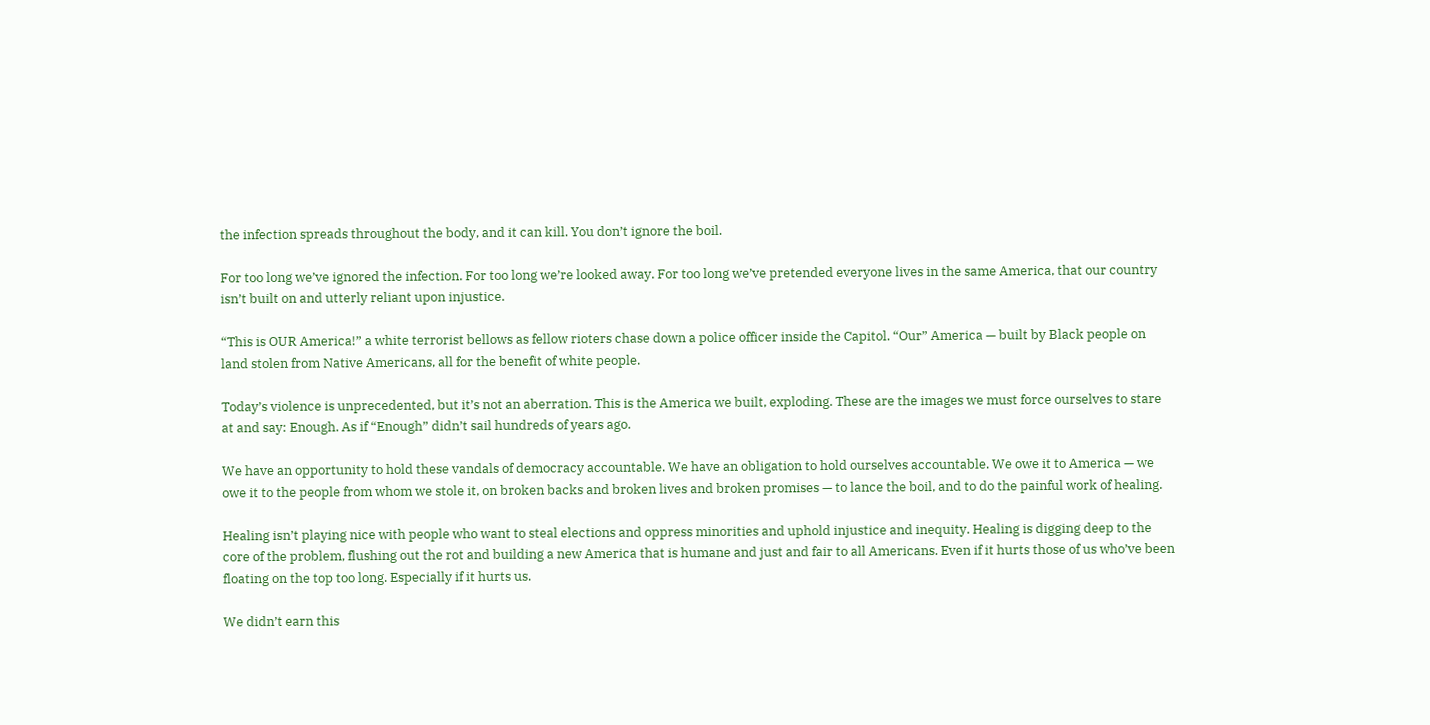the infection spreads throughout the body, and it can kill. You don’t ignore the boil.

For too long we’ve ignored the infection. For too long we’re looked away. For too long we’ve pretended everyone lives in the same America, that our country isn’t built on and utterly reliant upon injustice.

“This is OUR America!” a white terrorist bellows as fellow rioters chase down a police officer inside the Capitol. “Our” America — built by Black people on land stolen from Native Americans, all for the benefit of white people.

Today’s violence is unprecedented, but it’s not an aberration. This is the America we built, exploding. These are the images we must force ourselves to stare at and say: Enough. As if “Enough” didn’t sail hundreds of years ago.

We have an opportunity to hold these vandals of democracy accountable. We have an obligation to hold ourselves accountable. We owe it to America — we owe it to the people from whom we stole it, on broken backs and broken lives and broken promises — to lance the boil, and to do the painful work of healing.

Healing isn’t playing nice with people who want to steal elections and oppress minorities and uphold injustice and inequity. Healing is digging deep to the core of the problem, flushing out the rot and building a new America that is humane and just and fair to all Americans. Even if it hurts those of us who’ve been floating on the top too long. Especially if it hurts us.

We didn’t earn this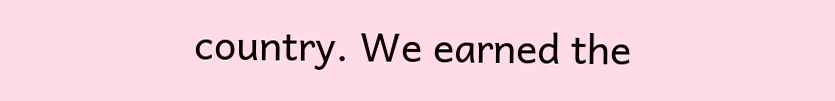country. We earned the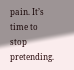pain. It’s time to stop pretending.